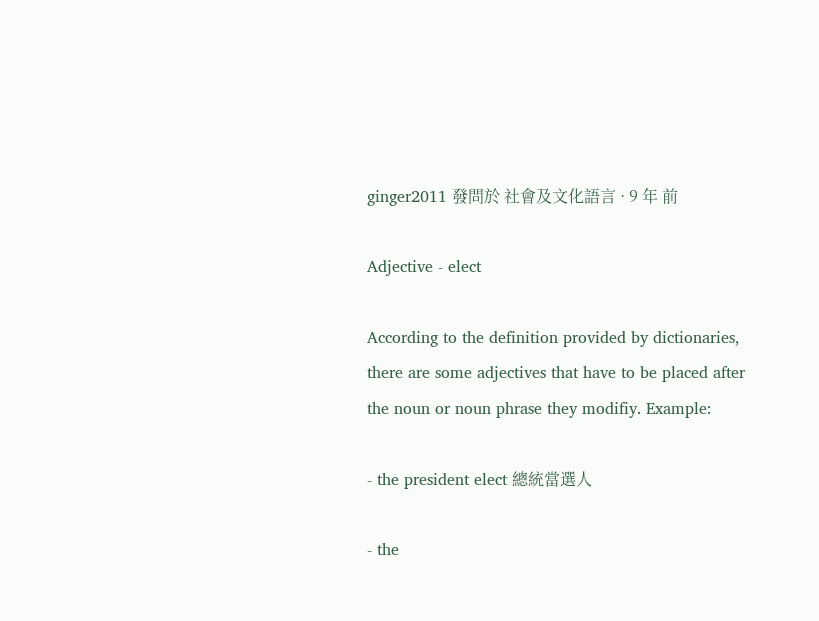ginger2011 發問於 社會及文化語言 · 9 年 前

Adjective - elect

According to the definition provided by dictionaries, there are some adjectives that have to be placed after the noun or noun phrase they modifiy. Example:

- the president elect 總統當選人

- the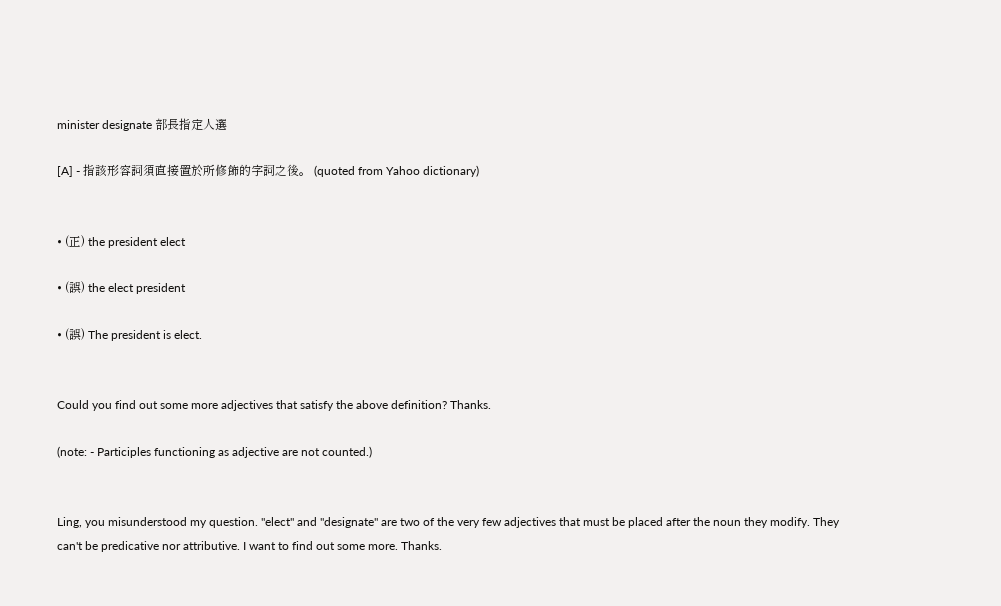minister designate 部長指定人選

[A] - 指該形容詞須直接置於所修飾的字詞之後。 (quoted from Yahoo dictionary)


• (正) the president elect

• (誤) the elect president

• (誤) The president is elect.


Could you find out some more adjectives that satisfy the above definition? Thanks.

(note: - Participles functioning as adjective are not counted.)


Ling, you misunderstood my question. "elect" and "designate" are two of the very few adjectives that must be placed after the noun they modify. They can't be predicative nor attributive. I want to find out some more. Thanks.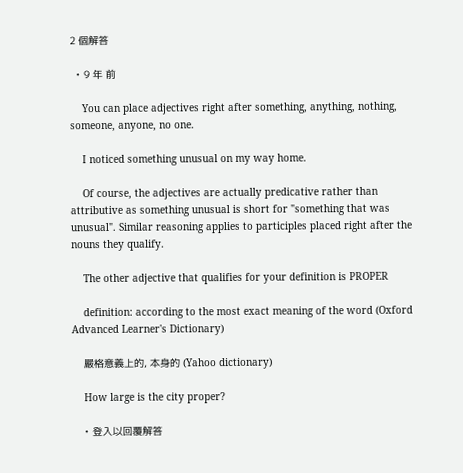2 個解答

  • 9 年 前

    You can place adjectives right after something, anything, nothing, someone, anyone, no one.

    I noticed something unusual on my way home.

    Of course, the adjectives are actually predicative rather than attributive as something unusual is short for "something that was unusual". Similar reasoning applies to participles placed right after the nouns they qualify.

    The other adjective that qualifies for your definition is PROPER

    definition: according to the most exact meaning of the word (Oxford Advanced Learner's Dictionary)

    嚴格意義上的, 本身的 (Yahoo dictionary)

    How large is the city proper?

    • 登入以回覆解答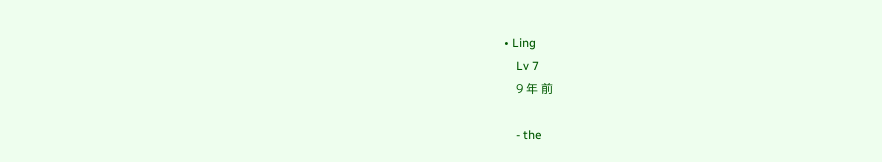• Ling
    Lv 7
    9 年 前

    - the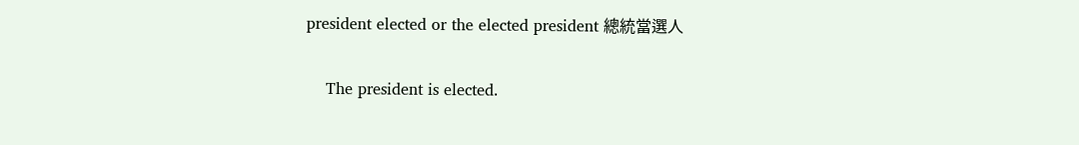president elected or the elected president 總統當選人

    The president is elected.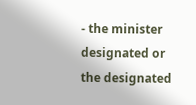- the minister designated or the designated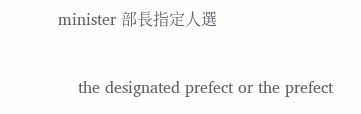minister 部長指定人選

    the designated prefect or the prefect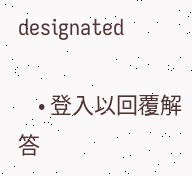designated

    • 登入以回覆解答